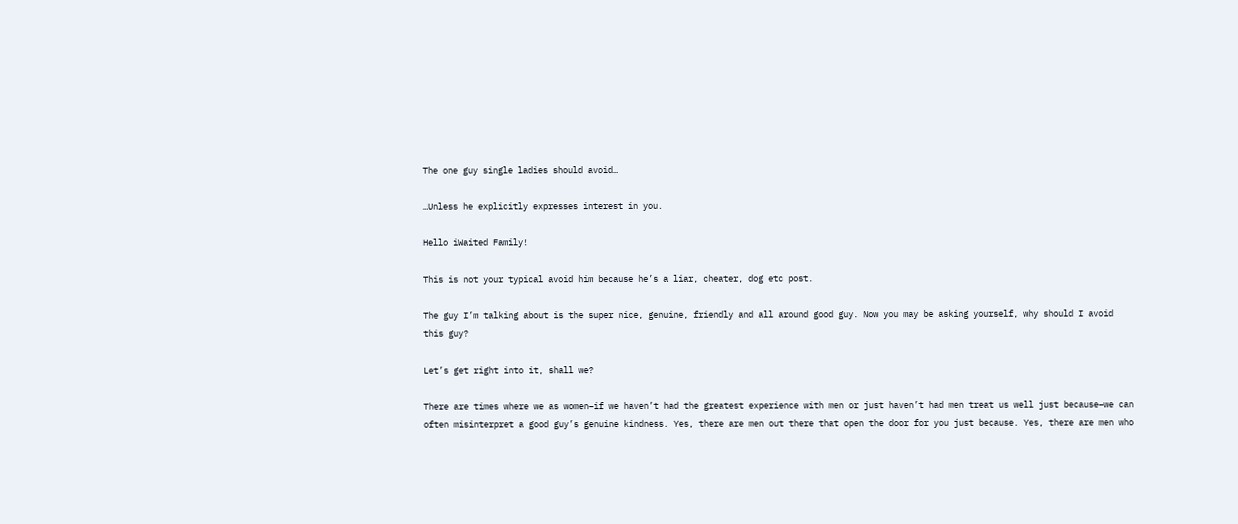The one guy single ladies should avoid…

…Unless he explicitly expresses interest in you.

Hello iWaited Family!

This is not your typical avoid him because he’s a liar, cheater, dog etc post.

The guy I’m talking about is the super nice, genuine, friendly and all around good guy. Now you may be asking yourself, why should I avoid this guy?

Let’s get right into it, shall we?

There are times where we as women–if we haven’t had the greatest experience with men or just haven’t had men treat us well just because–we can often misinterpret a good guy’s genuine kindness. Yes, there are men out there that open the door for you just because. Yes, there are men who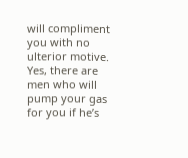will compliment you with no ulterior motive. Yes, there are men who will pump your gas for you if he’s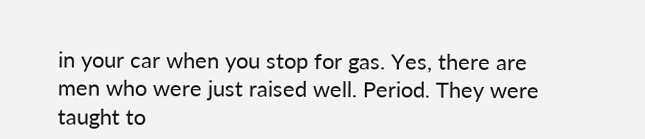in your car when you stop for gas. Yes, there are men who were just raised well. Period. They were taught to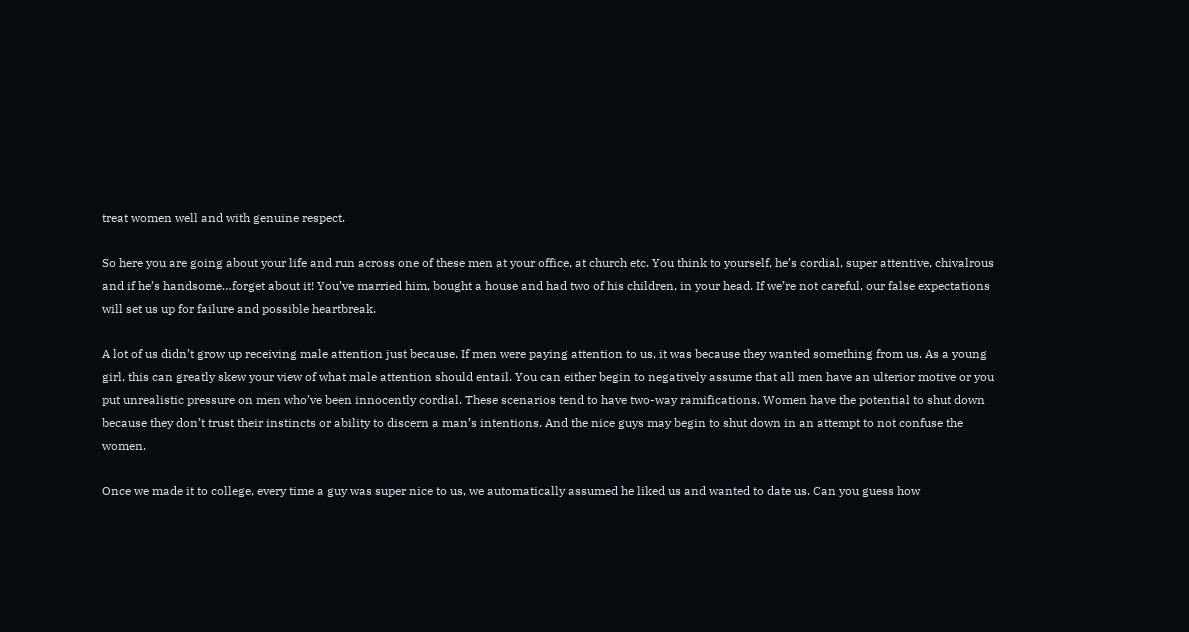treat women well and with genuine respect.

So here you are going about your life and run across one of these men at your office, at church etc. You think to yourself, he’s cordial, super attentive, chivalrous and if he’s handsome…forget about it! You’ve married him, bought a house and had two of his children, in your head. If we’re not careful, our false expectations will set us up for failure and possible heartbreak.

A lot of us didn’t grow up receiving male attention just because. If men were paying attention to us, it was because they wanted something from us. As a young girl, this can greatly skew your view of what male attention should entail. You can either begin to negatively assume that all men have an ulterior motive or you put unrealistic pressure on men who’ve been innocently cordial. These scenarios tend to have two-way ramifications. Women have the potential to shut down because they don’t trust their instincts or ability to discern a man’s intentions. And the nice guys may begin to shut down in an attempt to not confuse the women.

Once we made it to college, every time a guy was super nice to us, we automatically assumed he liked us and wanted to date us. Can you guess how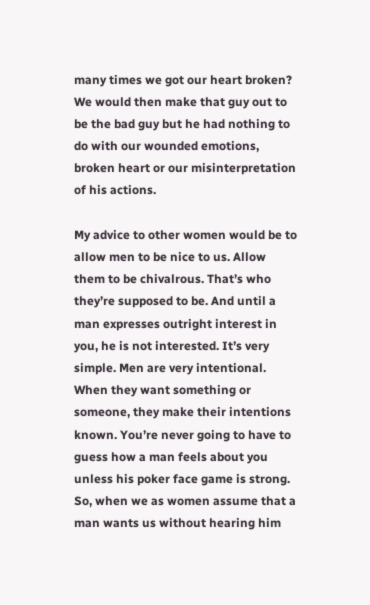many times we got our heart broken? We would then make that guy out to be the bad guy but he had nothing to do with our wounded emotions, broken heart or our misinterpretation of his actions.

My advice to other women would be to allow men to be nice to us. Allow them to be chivalrous. That’s who they’re supposed to be. And until a man expresses outright interest in you, he is not interested. It’s very simple. Men are very intentional. When they want something or someone, they make their intentions known. You’re never going to have to guess how a man feels about you unless his poker face game is strong. So, when we as women assume that a man wants us without hearing him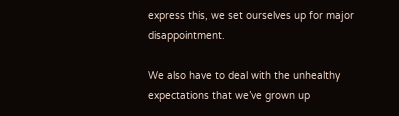express this, we set ourselves up for major disappointment.

We also have to deal with the unhealthy expectations that we’ve grown up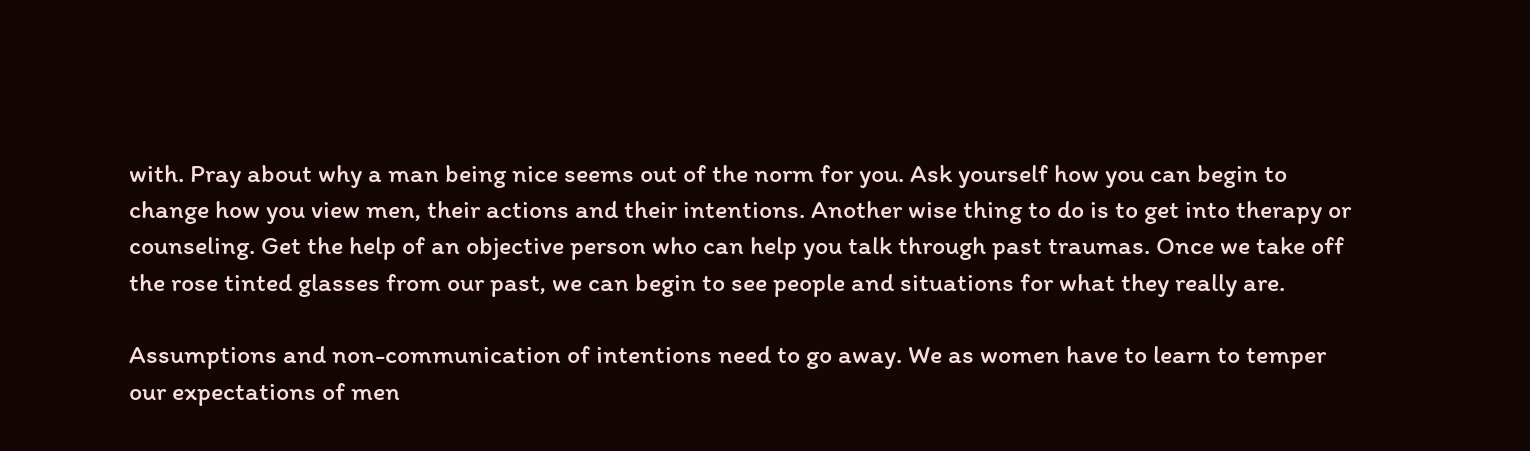with. Pray about why a man being nice seems out of the norm for you. Ask yourself how you can begin to change how you view men, their actions and their intentions. Another wise thing to do is to get into therapy or counseling. Get the help of an objective person who can help you talk through past traumas. Once we take off the rose tinted glasses from our past, we can begin to see people and situations for what they really are.

Assumptions and non-communication of intentions need to go away. We as women have to learn to temper our expectations of men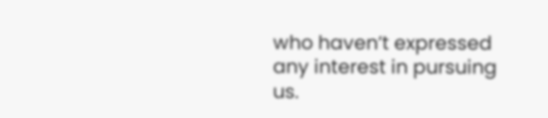who haven’t expressed any interest in pursuing us.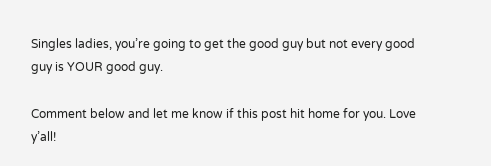Singles ladies, you’re going to get the good guy but not every good guy is YOUR good guy.

Comment below and let me know if this post hit home for you. Love y’all!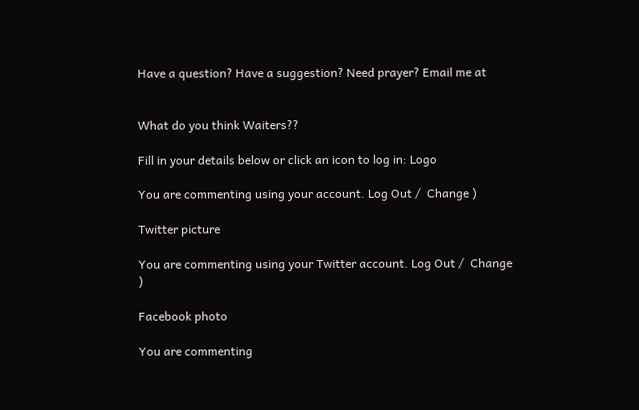Have a question? Have a suggestion? Need prayer? Email me at


What do you think Waiters??

Fill in your details below or click an icon to log in: Logo

You are commenting using your account. Log Out /  Change )

Twitter picture

You are commenting using your Twitter account. Log Out /  Change )

Facebook photo

You are commenting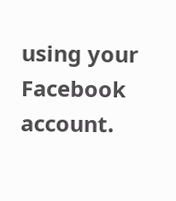using your Facebook account.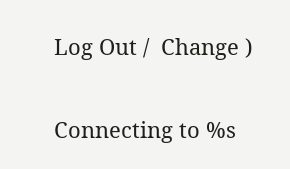Log Out /  Change )

Connecting to %s